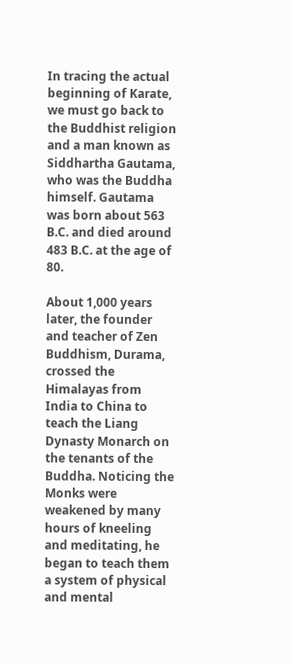In tracing the actual beginning of Karate, we must go back to the Buddhist religion and a man known as Siddhartha Gautama, who was the Buddha himself. Gautama was born about 563 B.C. and died around 483 B.C. at the age of 80.

About 1,000 years later, the founder and teacher of Zen Buddhism, Durama, crossed the Himalayas from India to China to teach the Liang Dynasty Monarch on the tenants of the Buddha. Noticing the Monks were weakened by many hours of kneeling and meditating, he began to teach them a system of physical and mental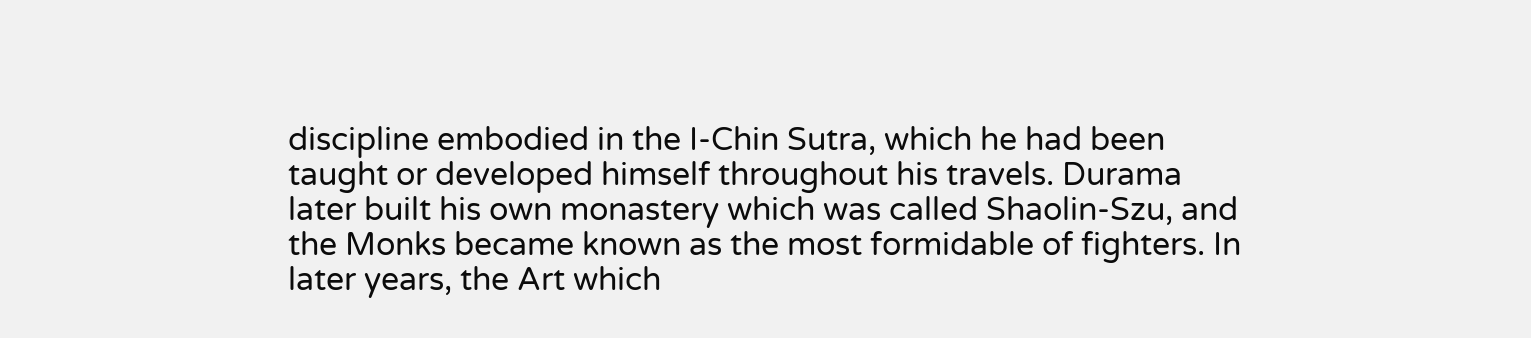discipline embodied in the I-Chin Sutra, which he had been taught or developed himself throughout his travels. Durama later built his own monastery which was called Shaolin-Szu, and the Monks became known as the most formidable of fighters. In later years, the Art which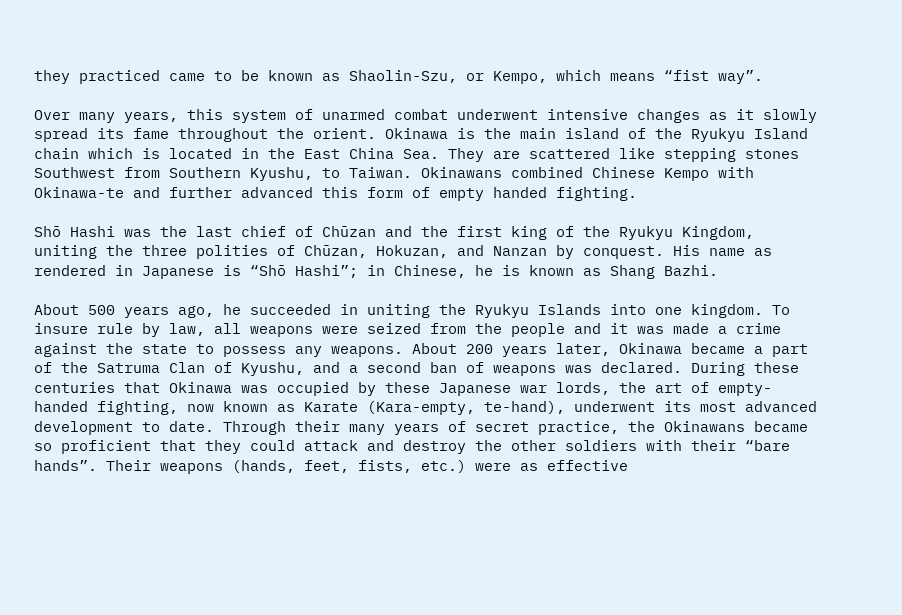they practiced came to be known as Shaolin-Szu, or Kempo, which means “fist way”.

Over many years, this system of unarmed combat underwent intensive changes as it slowly spread its fame throughout the orient. Okinawa is the main island of the Ryukyu Island chain which is located in the East China Sea. They are scattered like stepping stones Southwest from Southern Kyushu, to Taiwan. Okinawans combined Chinese Kempo with Okinawa-te and further advanced this form of empty handed fighting.

Shō Hashi was the last chief of Chūzan and the first king of the Ryukyu Kingdom, uniting the three polities of Chūzan, Hokuzan, and Nanzan by conquest. His name as rendered in Japanese is “Shō Hashi”; in Chinese, he is known as Shang Bazhi.

About 500 years ago, he succeeded in uniting the Ryukyu Islands into one kingdom. To insure rule by law, all weapons were seized from the people and it was made a crime against the state to possess any weapons. About 200 years later, Okinawa became a part of the Satruma Clan of Kyushu, and a second ban of weapons was declared. During these centuries that Okinawa was occupied by these Japanese war lords, the art of empty-handed fighting, now known as Karate (Kara-empty, te-hand), underwent its most advanced development to date. Through their many years of secret practice, the Okinawans became so proficient that they could attack and destroy the other soldiers with their “bare hands”. Their weapons (hands, feet, fists, etc.) were as effective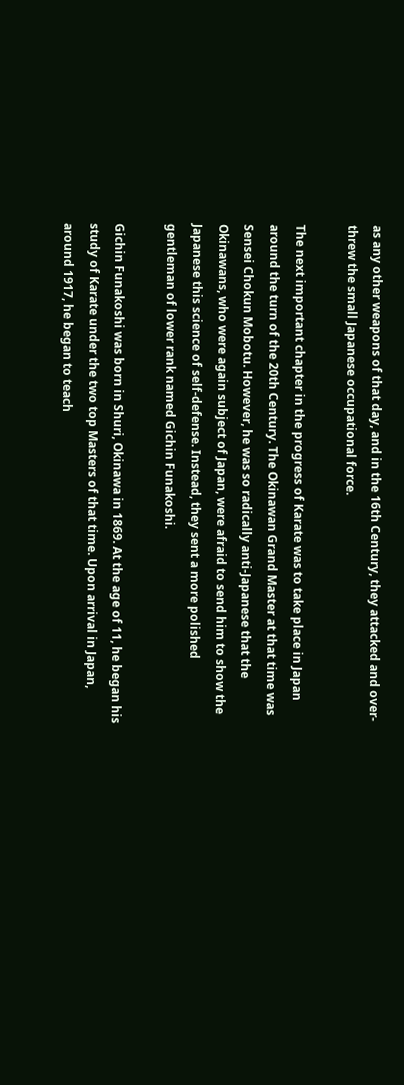as any other weapons of that day, and in the 16th Century, they attacked and over-threw the small Japanese occupational force.

The next important chapter in the progress of Karate was to take place in Japan around the turn of the 20th Century. The Okinawan Grand Master at that time was Sensei Chokun Mobotu. However, he was so radically anti-Japanese that the Okinawans, who were again subject of Japan, were afraid to send him to show the Japanese this science of self-defense. Instead, they sent a more polished gentleman of lower rank named Gichin Funakoshi.

Gichin Funakoshi was born in Shuri, Okinawa in 1869. At the age of 11, he began his study of Karate under the two top Masters of that time. Upon arrival in Japan, around 1917, he began to teach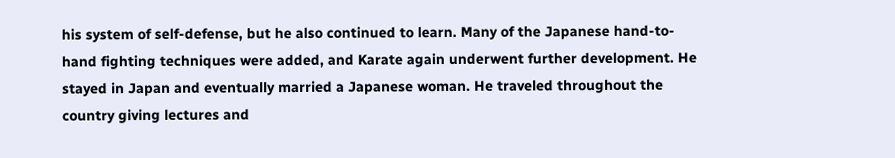his system of self-defense, but he also continued to learn. Many of the Japanese hand-to-hand fighting techniques were added, and Karate again underwent further development. He stayed in Japan and eventually married a Japanese woman. He traveled throughout the country giving lectures and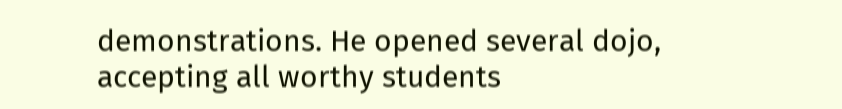demonstrations. He opened several dojo, accepting all worthy students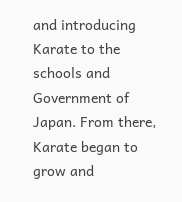and introducing Karate to the schools and Government of Japan. From there, Karate began to grow and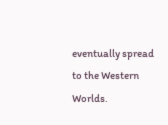eventually spread to the Western Worlds.